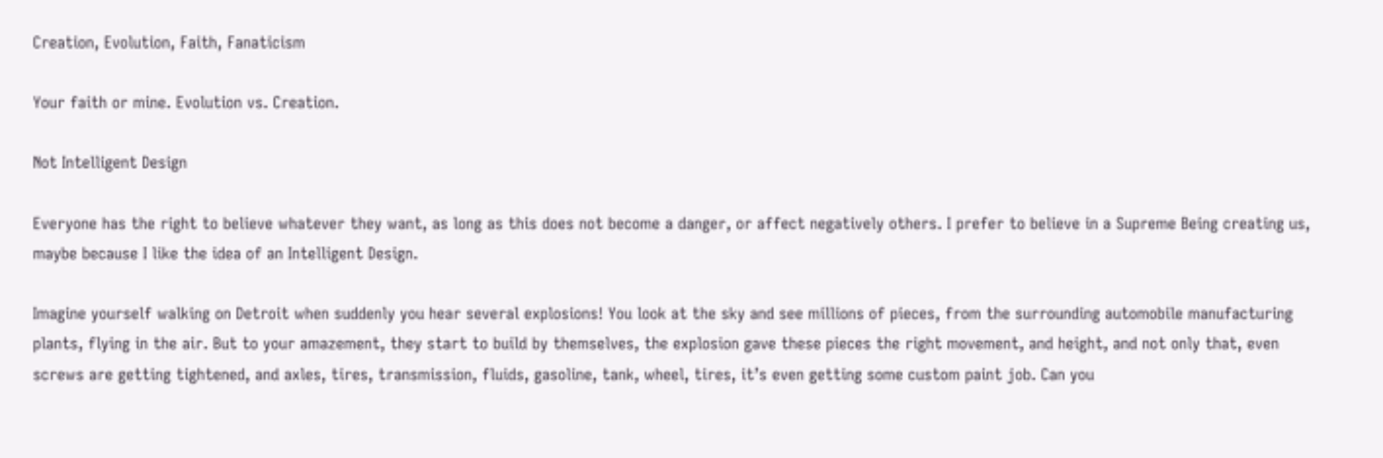Creation, Evolution, Faith, Fanaticism

Your faith or mine. Evolution vs. Creation.

Not Intelligent Design

Everyone has the right to believe whatever they want, as long as this does not become a danger, or affect negatively others. I prefer to believe in a Supreme Being creating us, maybe because I like the idea of an Intelligent Design.

Imagine yourself walking on Detroit when suddenly you hear several explosions! You look at the sky and see millions of pieces, from the surrounding automobile manufacturing plants, flying in the air. But to your amazement, they start to build by themselves, the explosion gave these pieces the right movement, and height, and not only that, even screws are getting tightened, and axles, tires, transmission, fluids, gasoline, tank, wheel, tires, it’s even getting some custom paint job. Can you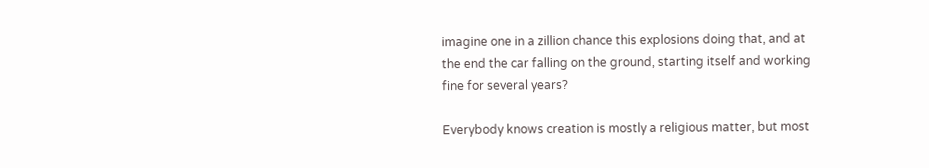imagine one in a zillion chance this explosions doing that, and at the end the car falling on the ground, starting itself and working fine for several years?

Everybody knows creation is mostly a religious matter, but most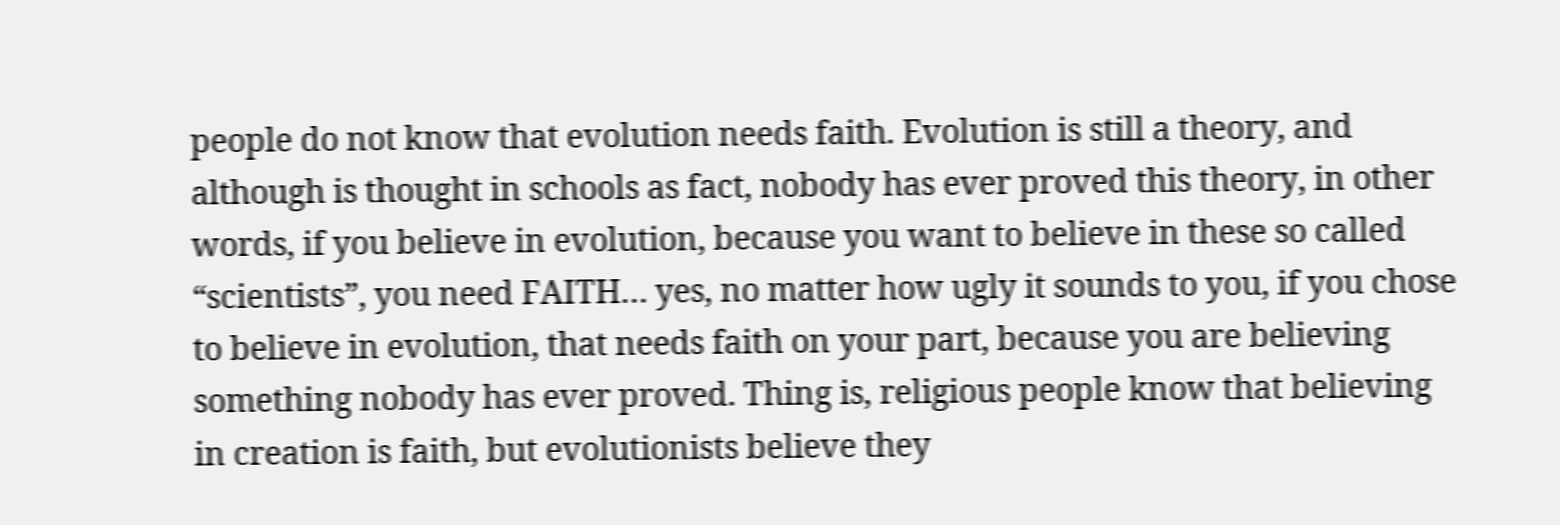people do not know that evolution needs faith. Evolution is still a theory, and although is thought in schools as fact, nobody has ever proved this theory, in other words, if you believe in evolution, because you want to believe in these so called “scientists”, you need FAITH… yes, no matter how ugly it sounds to you, if you chose to believe in evolution, that needs faith on your part, because you are believing something nobody has ever proved. Thing is, religious people know that believing in creation is faith, but evolutionists believe they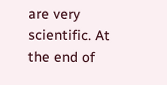are very scientific. At the end of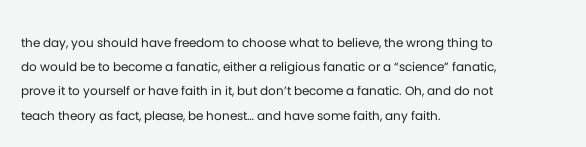the day, you should have freedom to choose what to believe, the wrong thing to do would be to become a fanatic, either a religious fanatic or a “science” fanatic, prove it to yourself or have faith in it, but don’t become a fanatic. Oh, and do not teach theory as fact, please, be honest… and have some faith, any faith.